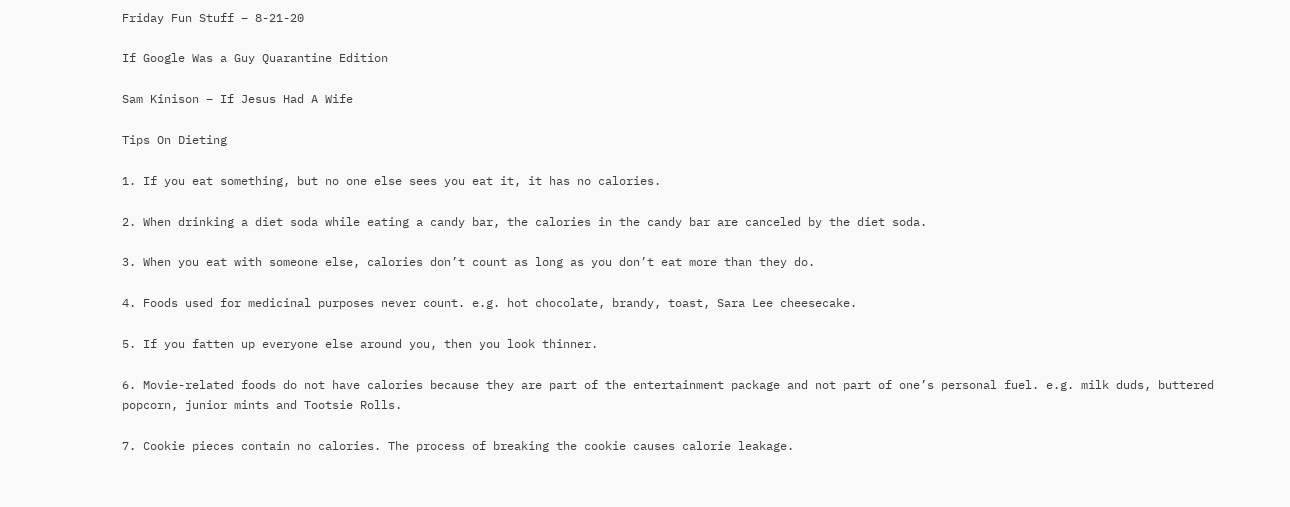Friday Fun Stuff – 8-21-20

If Google Was a Guy Quarantine Edition

Sam Kinison – If Jesus Had A Wife

Tips On Dieting

1. If you eat something, but no one else sees you eat it, it has no calories.

2. When drinking a diet soda while eating a candy bar, the calories in the candy bar are canceled by the diet soda.

3. When you eat with someone else, calories don’t count as long as you don’t eat more than they do.

4. Foods used for medicinal purposes never count. e.g. hot chocolate, brandy, toast, Sara Lee cheesecake.

5. If you fatten up everyone else around you, then you look thinner.

6. Movie-related foods do not have calories because they are part of the entertainment package and not part of one’s personal fuel. e.g. milk duds, buttered popcorn, junior mints and Tootsie Rolls.

7. Cookie pieces contain no calories. The process of breaking the cookie causes calorie leakage.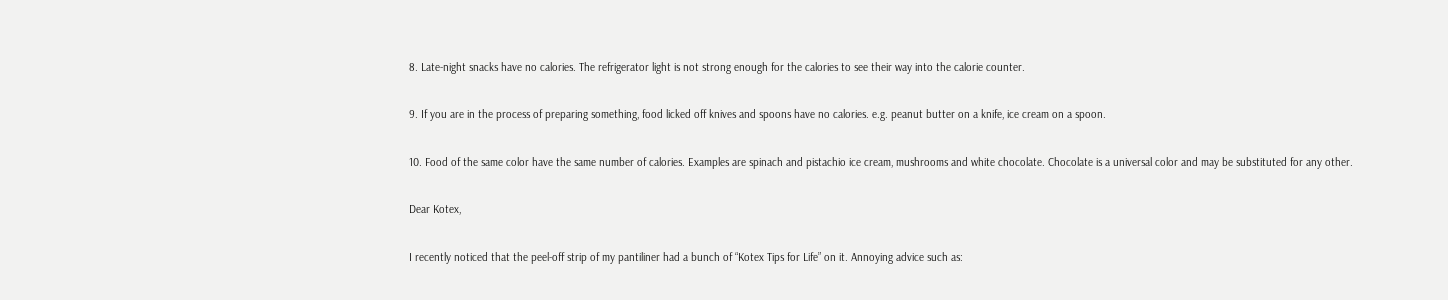8. Late-night snacks have no calories. The refrigerator light is not strong enough for the calories to see their way into the calorie counter.

9. If you are in the process of preparing something, food licked off knives and spoons have no calories. e.g. peanut butter on a knife, ice cream on a spoon.

10. Food of the same color have the same number of calories. Examples are spinach and pistachio ice cream, mushrooms and white chocolate. Chocolate is a universal color and may be substituted for any other.

Dear Kotex,

I recently noticed that the peel-off strip of my pantiliner had a bunch of “Kotex Tips for Life” on it. Annoying advice such as: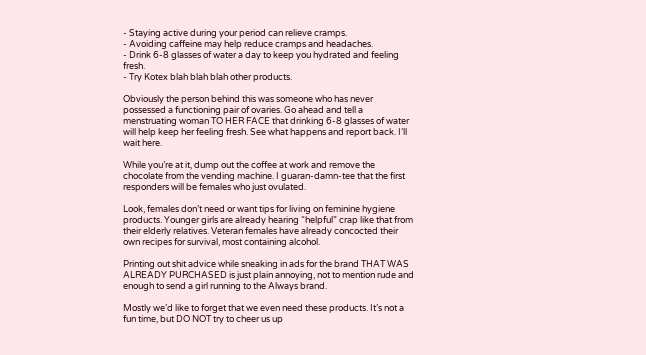- Staying active during your period can relieve cramps.
- Avoiding caffeine may help reduce cramps and headaches.
- Drink 6-8 glasses of water a day to keep you hydrated and feeling fresh.
- Try Kotex blah blah blah other products.

Obviously the person behind this was someone who has never possessed a functioning pair of ovaries. Go ahead and tell a menstruating woman TO HER FACE that drinking 6-8 glasses of water will help keep her feeling fresh. See what happens and report back. I’ll wait here.

While you’re at it, dump out the coffee at work and remove the chocolate from the vending machine. I guaran-damn-tee that the first responders will be females who just ovulated.

Look, females don’t need or want tips for living on feminine hygiene products. Younger girls are already hearing “helpful” crap like that from their elderly relatives. Veteran females have already concocted their own recipes for survival, most containing alcohol.

Printing out shit advice while sneaking in ads for the brand THAT WAS ALREADY PURCHASED is just plain annoying, not to mention rude and enough to send a girl running to the Always brand.

Mostly we’d like to forget that we even need these products. It’s not a fun time, but DO NOT try to cheer us up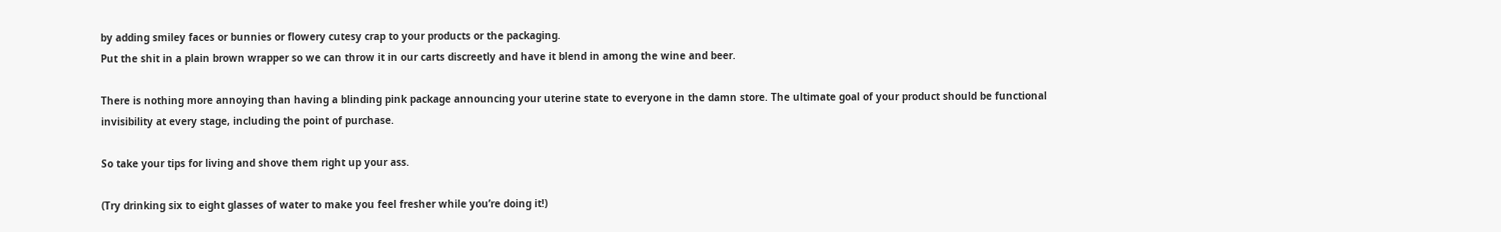by adding smiley faces or bunnies or flowery cutesy crap to your products or the packaging.
Put the shit in a plain brown wrapper so we can throw it in our carts discreetly and have it blend in among the wine and beer.

There is nothing more annoying than having a blinding pink package announcing your uterine state to everyone in the damn store. The ultimate goal of your product should be functional invisibility at every stage, including the point of purchase.

So take your tips for living and shove them right up your ass.

(Try drinking six to eight glasses of water to make you feel fresher while you’re doing it!)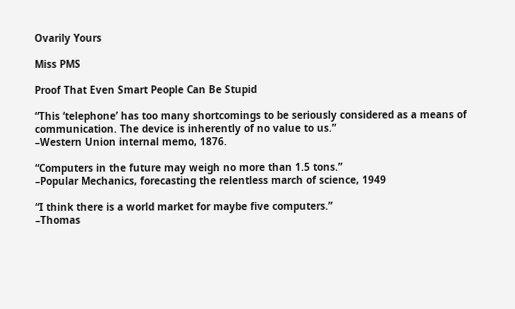Ovarily Yours

Miss PMS

Proof That Even Smart People Can Be Stupid

“This ‘telephone’ has too many shortcomings to be seriously considered as a means of communication. The device is inherently of no value to us.”
–Western Union internal memo, 1876.

“Computers in the future may weigh no more than 1.5 tons.”
–Popular Mechanics, forecasting the relentless march of science, 1949

“I think there is a world market for maybe five computers.”
–Thomas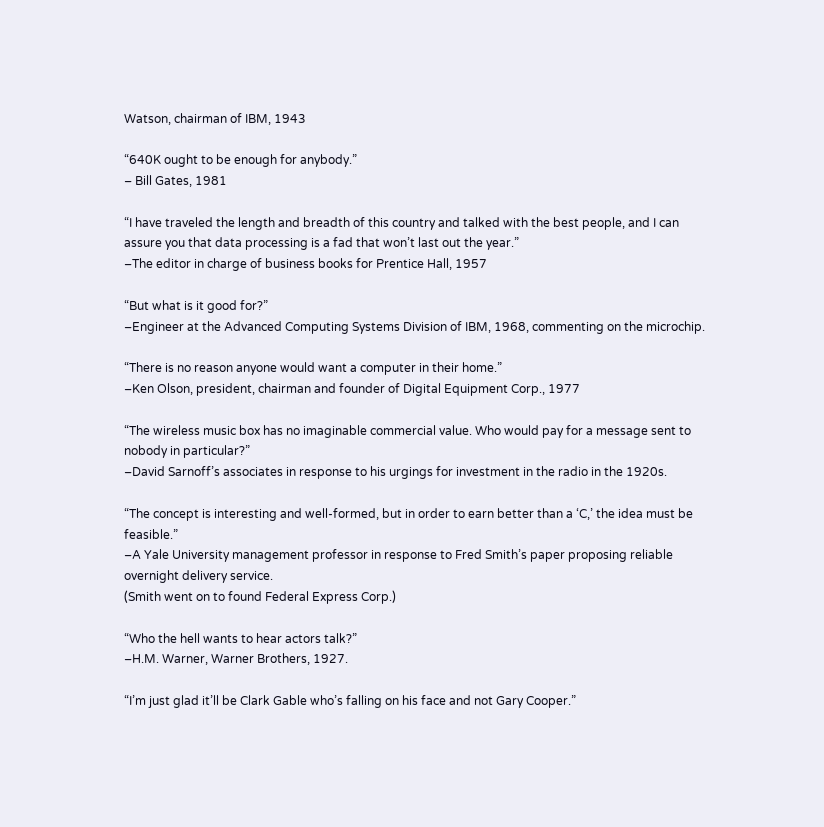Watson, chairman of IBM, 1943

“640K ought to be enough for anybody.”
– Bill Gates, 1981

“I have traveled the length and breadth of this country and talked with the best people, and I can assure you that data processing is a fad that won’t last out the year.”
–The editor in charge of business books for Prentice Hall, 1957

“But what is it good for?”
–Engineer at the Advanced Computing Systems Division of IBM, 1968, commenting on the microchip.

“There is no reason anyone would want a computer in their home.”
–Ken Olson, president, chairman and founder of Digital Equipment Corp., 1977

“The wireless music box has no imaginable commercial value. Who would pay for a message sent to nobody in particular?”
–David Sarnoff’s associates in response to his urgings for investment in the radio in the 1920s.

“The concept is interesting and well-formed, but in order to earn better than a ‘C,’ the idea must be feasible.”
–A Yale University management professor in response to Fred Smith’s paper proposing reliable overnight delivery service.
(Smith went on to found Federal Express Corp.)

“Who the hell wants to hear actors talk?”
–H.M. Warner, Warner Brothers, 1927.

“I’m just glad it’ll be Clark Gable who’s falling on his face and not Gary Cooper.”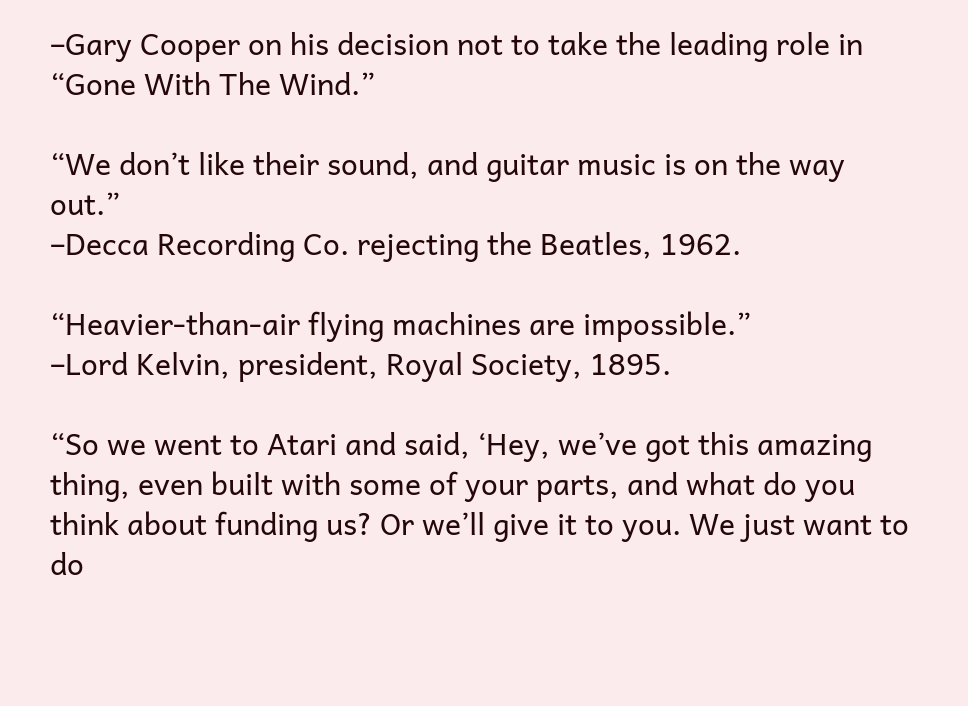–Gary Cooper on his decision not to take the leading role in “Gone With The Wind.”

“We don’t like their sound, and guitar music is on the way out.”
–Decca Recording Co. rejecting the Beatles, 1962.

“Heavier-than-air flying machines are impossible.”
–Lord Kelvin, president, Royal Society, 1895.

“So we went to Atari and said, ‘Hey, we’ve got this amazing thing, even built with some of your parts, and what do you think about funding us? Or we’ll give it to you. We just want to do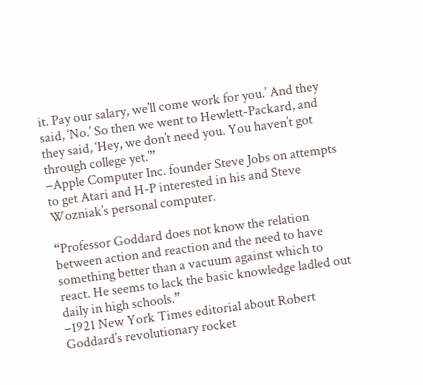it. Pay our salary, we’ll come work for you.’ And they said, ‘No.’ So then we went to Hewlett-Packard, and they said, ‘Hey, we don’t need you. You haven’t got through college yet.’”
–Apple Computer Inc. founder Steve Jobs on attempts to get Atari and H-P interested in his and Steve Wozniak’s personal computer.

“Professor Goddard does not know the relation between action and reaction and the need to have something better than a vacuum against which to react. He seems to lack the basic knowledge ladled out daily in high schools.”
–1921 New York Times editorial about Robert Goddard’s revolutionary rocket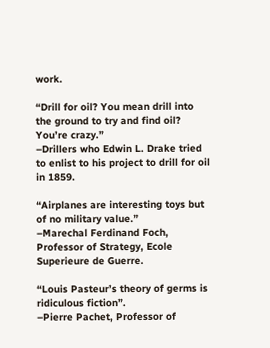work.

“Drill for oil? You mean drill into the ground to try and find oil? You’re crazy.”
–Drillers who Edwin L. Drake tried to enlist to his project to drill for oil in 1859.

“Airplanes are interesting toys but of no military value.”
–Marechal Ferdinand Foch, Professor of Strategy, Ecole Superieure de Guerre.

“Louis Pasteur’s theory of germs is ridiculous fiction”.
–Pierre Pachet, Professor of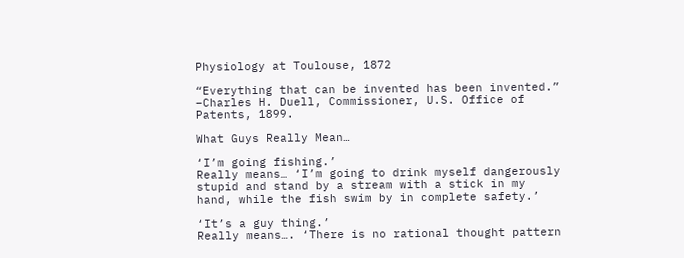Physiology at Toulouse, 1872

“Everything that can be invented has been invented.”
–Charles H. Duell, Commissioner, U.S. Office of Patents, 1899.

What Guys Really Mean…

‘I’m going fishing.’
Really means… ‘I’m going to drink myself dangerously stupid and stand by a stream with a stick in my hand, while the fish swim by in complete safety.’

‘It’s a guy thing.’
Really means…. ‘There is no rational thought pattern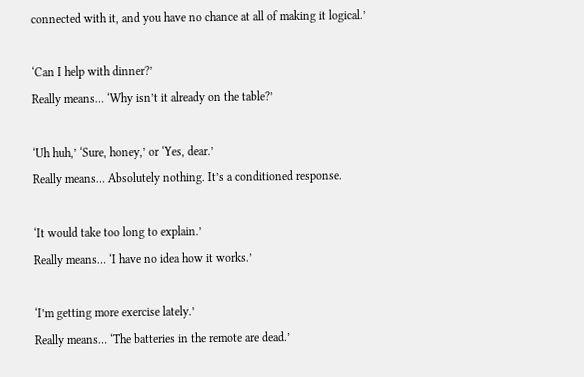connected with it, and you have no chance at all of making it logical.’

‘Can I help with dinner?’
Really means… ‘Why isn’t it already on the table?’

‘Uh huh,’ ‘Sure, honey,’ or ‘Yes, dear.’
Really means… Absolutely nothing. It’s a conditioned response.

‘It would take too long to explain.’
Really means… ‘I have no idea how it works.’

‘I’m getting more exercise lately.’
Really means… ‘The batteries in the remote are dead.’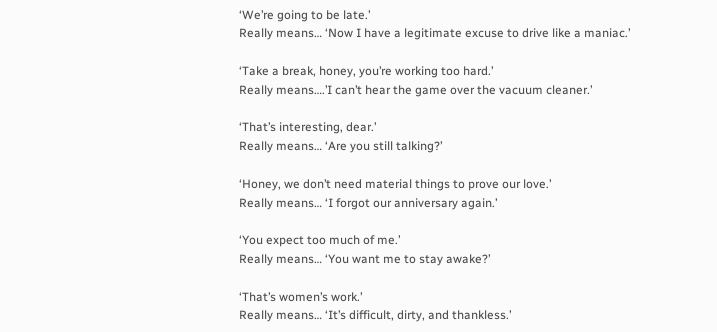‘We’re going to be late.’
Really means… ‘Now I have a legitimate excuse to drive like a maniac.’

‘Take a break, honey, you’re working too hard.’
Really means….’I can’t hear the game over the vacuum cleaner.’

‘That’s interesting, dear.’
Really means… ‘Are you still talking?’

‘Honey, we don’t need material things to prove our love.’
Really means… ‘I forgot our anniversary again.’

‘You expect too much of me.’
Really means… ‘You want me to stay awake?’

‘That’s women’s work.’
Really means… ‘It’s difficult, dirty, and thankless.’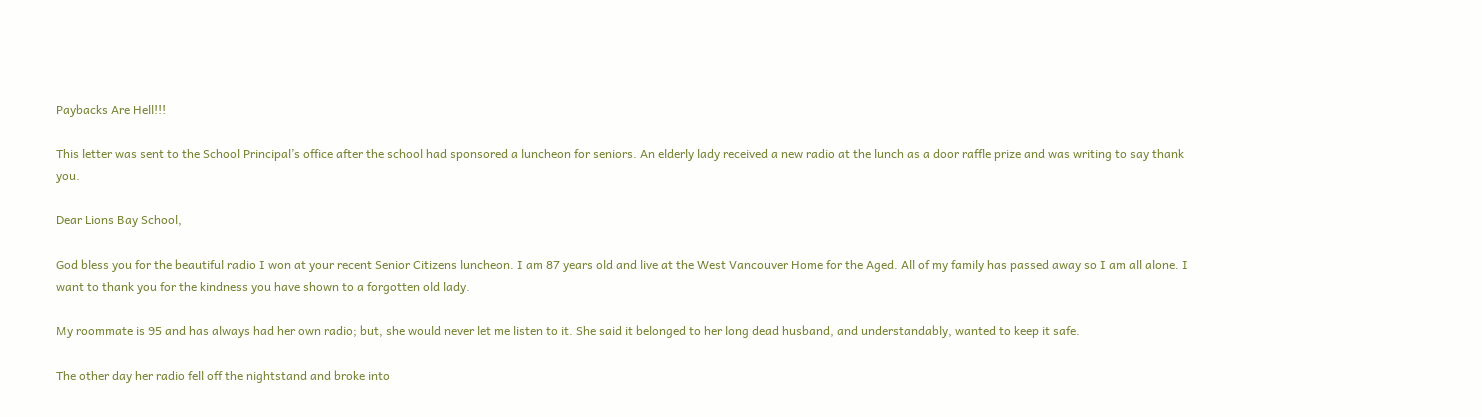Paybacks Are Hell!!!

This letter was sent to the School Principal’s office after the school had sponsored a luncheon for seniors. An elderly lady received a new radio at the lunch as a door raffle prize and was writing to say thank you.

Dear Lions Bay School,

God bless you for the beautiful radio I won at your recent Senior Citizens luncheon. I am 87 years old and live at the West Vancouver Home for the Aged. All of my family has passed away so I am all alone. I want to thank you for the kindness you have shown to a forgotten old lady.

My roommate is 95 and has always had her own radio; but, she would never let me listen to it. She said it belonged to her long dead husband, and understandably, wanted to keep it safe.

The other day her radio fell off the nightstand and broke into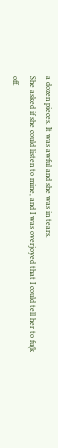a dozen pieces. It was awful and she was in tears.
She asked if she could listen to mine, and I was overjoyed that I could tell her to fu(k off.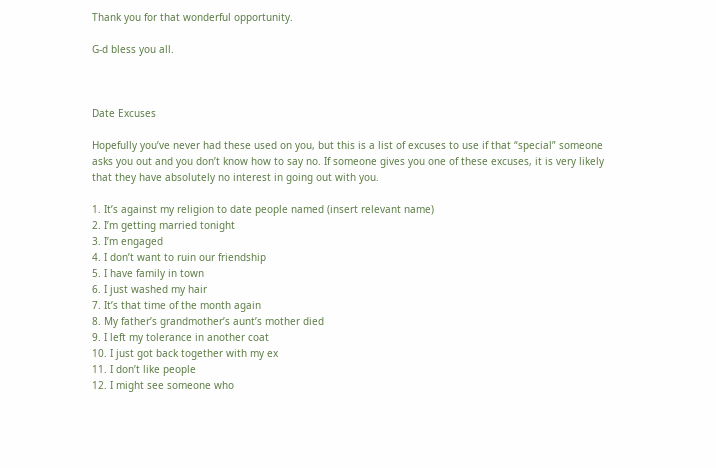Thank you for that wonderful opportunity.

G-d bless you all.



Date Excuses

Hopefully you’ve never had these used on you, but this is a list of excuses to use if that “special” someone asks you out and you don’t know how to say no. If someone gives you one of these excuses, it is very likely that they have absolutely no interest in going out with you.

1. It’s against my religion to date people named (insert relevant name)
2. I’m getting married tonight
3. I’m engaged
4. I don’t want to ruin our friendship
5. I have family in town
6. I just washed my hair
7. It’s that time of the month again
8. My father’s grandmother’s aunt’s mother died
9. I left my tolerance in another coat
10. I just got back together with my ex
11. I don’t like people
12. I might see someone who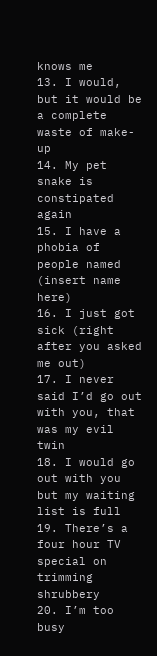knows me
13. I would, but it would be a complete waste of make-up
14. My pet snake is constipated again
15. I have a phobia of people named (insert name here)
16. I just got sick (right after you asked me out)
17. I never said I’d go out with you, that was my evil twin
18. I would go out with you but my waiting list is full
19. There’s a four hour TV special on trimming shrubbery
20. I’m too busy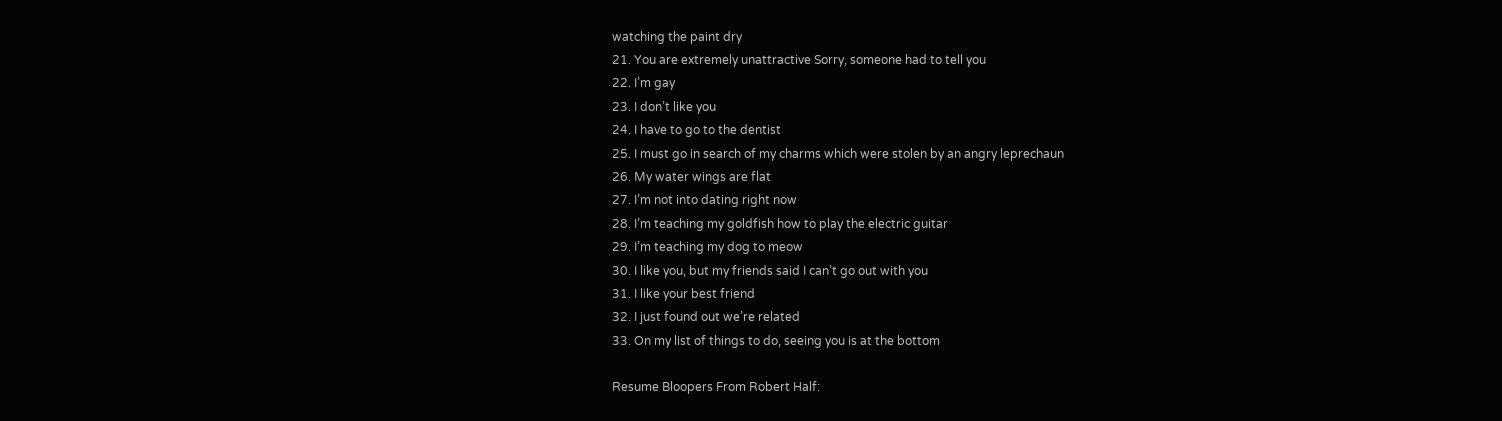watching the paint dry
21. You are extremely unattractive Sorry, someone had to tell you
22. I’m gay
23. I don’t like you
24. I have to go to the dentist
25. I must go in search of my charms which were stolen by an angry leprechaun
26. My water wings are flat
27. I’m not into dating right now
28. I’m teaching my goldfish how to play the electric guitar
29. I’m teaching my dog to meow
30. I like you, but my friends said I can’t go out with you
31. I like your best friend
32. I just found out we’re related
33. On my list of things to do, seeing you is at the bottom

Resume Bloopers From Robert Half: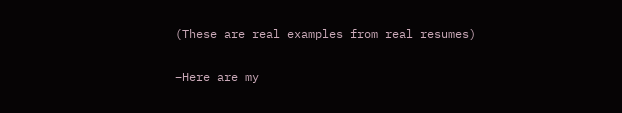(These are real examples from real resumes)

–Here are my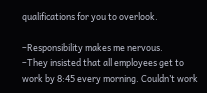qualifications for you to overlook.

–Responsibility makes me nervous.
–They insisted that all employees get to work by 8:45 every morning. Couldn’t work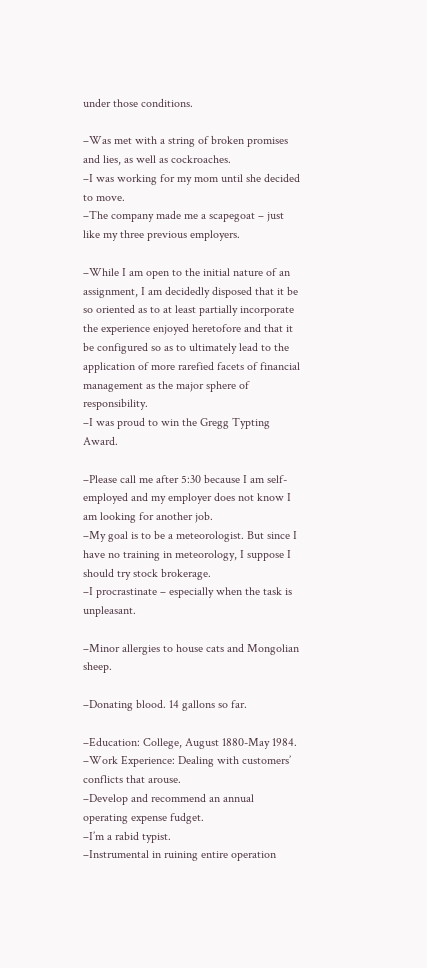under those conditions.

–Was met with a string of broken promises and lies, as well as cockroaches.
–I was working for my mom until she decided to move.
–The company made me a scapegoat – just like my three previous employers.

–While I am open to the initial nature of an assignment, I am decidedly disposed that it be so oriented as to at least partially incorporate the experience enjoyed heretofore and that it be configured so as to ultimately lead to the application of more rarefied facets of financial management as the major sphere of responsibility.
–I was proud to win the Gregg Typting Award.

–Please call me after 5:30 because I am self-employed and my employer does not know I am looking for another job.
–My goal is to be a meteorologist. But since I have no training in meteorology, I suppose I should try stock brokerage.
–I procrastinate – especially when the task is unpleasant.

–Minor allergies to house cats and Mongolian sheep.

–Donating blood. 14 gallons so far.

–Education: College, August 1880-May 1984.
–Work Experience: Dealing with customers’ conflicts that arouse.
–Develop and recommend an annual operating expense fudget.
–I’m a rabid typist.
–Instrumental in ruining entire operation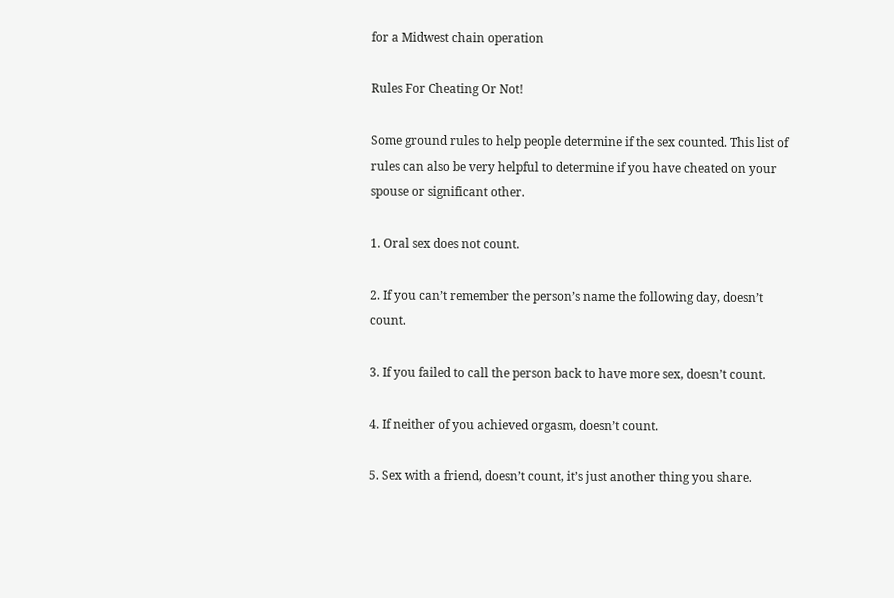for a Midwest chain operation

Rules For Cheating Or Not!

Some ground rules to help people determine if the sex counted. This list of rules can also be very helpful to determine if you have cheated on your spouse or significant other.

1. Oral sex does not count.

2. If you can’t remember the person’s name the following day, doesn’t count.

3. If you failed to call the person back to have more sex, doesn’t count.

4. If neither of you achieved orgasm, doesn’t count.

5. Sex with a friend, doesn’t count, it’s just another thing you share.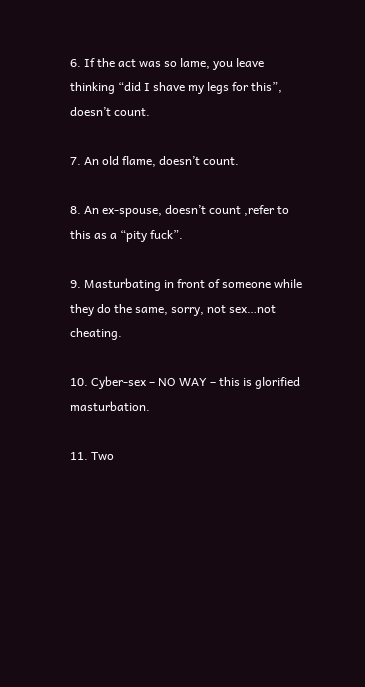6. If the act was so lame, you leave thinking “did I shave my legs for this”, doesn’t count.

7. An old flame, doesn’t count.

8. An ex-spouse, doesn’t count ,refer to this as a “pity fuck”.

9. Masturbating in front of someone while they do the same, sorry, not sex…not cheating.

10. Cyber-sex – NO WAY – this is glorified masturbation.

11. Two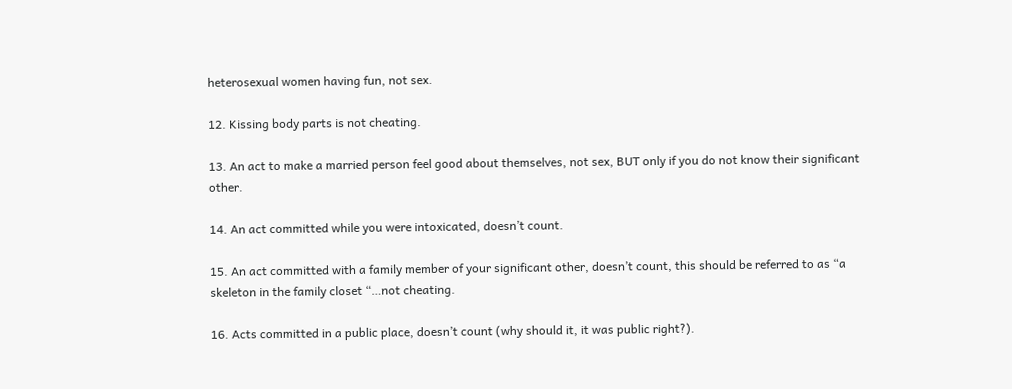heterosexual women having fun, not sex.

12. Kissing body parts is not cheating.

13. An act to make a married person feel good about themselves, not sex, BUT only if you do not know their significant other.

14. An act committed while you were intoxicated, doesn’t count.

15. An act committed with a family member of your significant other, doesn’t count, this should be referred to as “a skeleton in the family closet “…not cheating.

16. Acts committed in a public place, doesn’t count (why should it, it was public right?).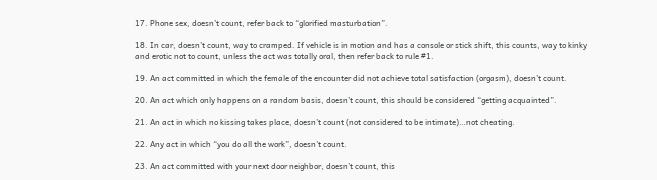17. Phone sex, doesn’t count, refer back to “glorified masturbation”.

18. In car, doesn’t count, way to cramped. If vehicle is in motion and has a console or stick shift, this counts, way to kinky and erotic not to count, unless the act was totally oral, then refer back to rule #1.

19. An act committed in which the female of the encounter did not achieve total satisfaction (orgasm), doesn’t count.

20. An act which only happens on a random basis, doesn’t count, this should be considered “getting acquainted”.

21. An act in which no kissing takes place, doesn’t count (not considered to be intimate)…not cheating.

22. Any act in which “you do all the work”, doesn’t count.

23. An act committed with your next door neighbor, doesn’t count, this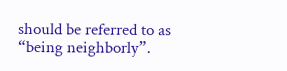should be referred to as “being neighborly”.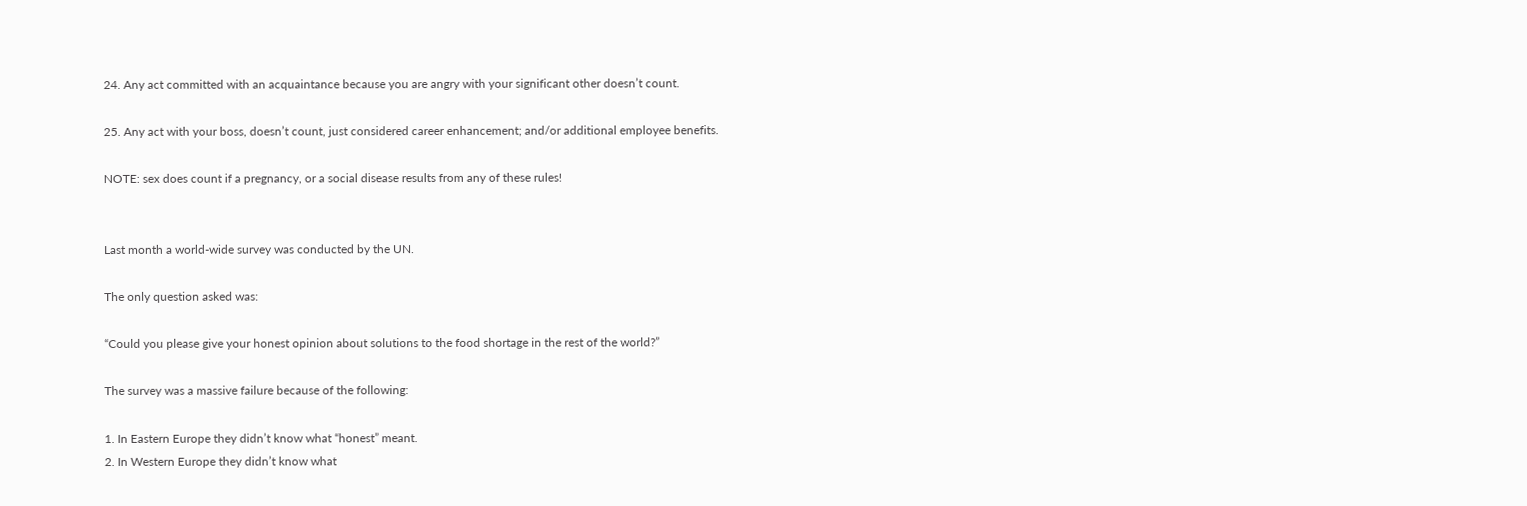24. Any act committed with an acquaintance because you are angry with your significant other doesn’t count.

25. Any act with your boss, doesn’t count, just considered career enhancement; and/or additional employee benefits.

NOTE: sex does count if a pregnancy, or a social disease results from any of these rules!


Last month a world-wide survey was conducted by the UN.

The only question asked was:

“Could you please give your honest opinion about solutions to the food shortage in the rest of the world?”

The survey was a massive failure because of the following:

1. In Eastern Europe they didn’t know what “honest” meant.
2. In Western Europe they didn’t know what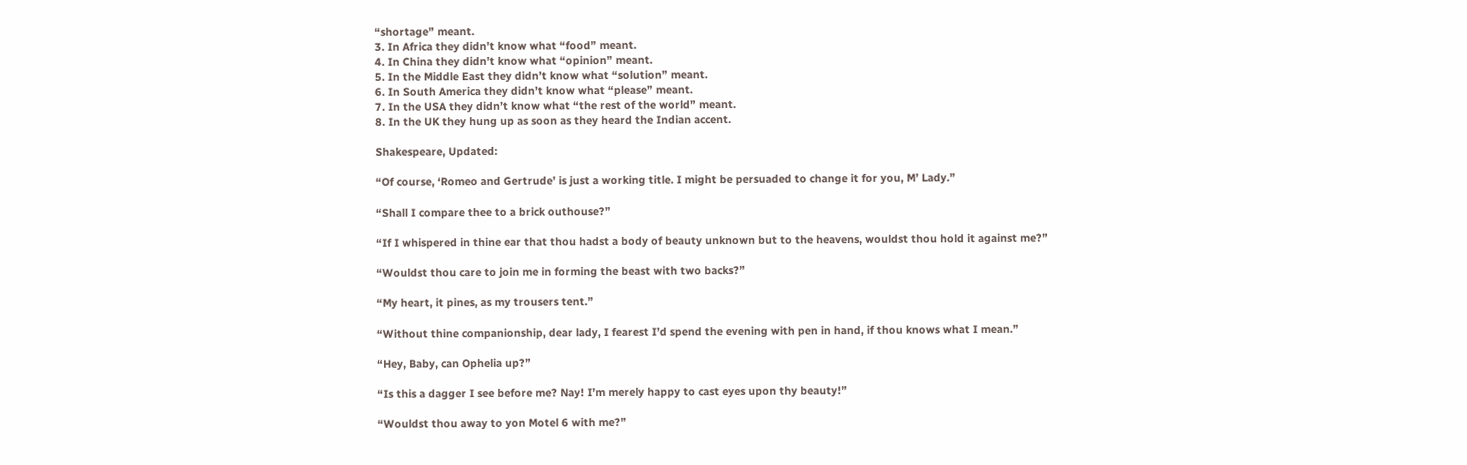“shortage” meant.
3. In Africa they didn’t know what “food” meant.
4. In China they didn’t know what “opinion” meant.
5. In the Middle East they didn’t know what “solution” meant.
6. In South America they didn’t know what “please” meant.
7. In the USA they didn’t know what “the rest of the world” meant.
8. In the UK they hung up as soon as they heard the Indian accent.

Shakespeare, Updated:

“Of course, ‘Romeo and Gertrude’ is just a working title. I might be persuaded to change it for you, M’ Lady.”

“Shall I compare thee to a brick outhouse?”

“If I whispered in thine ear that thou hadst a body of beauty unknown but to the heavens, wouldst thou hold it against me?”

“Wouldst thou care to join me in forming the beast with two backs?”

“My heart, it pines, as my trousers tent.”

“Without thine companionship, dear lady, I fearest I’d spend the evening with pen in hand, if thou knows what I mean.”

“Hey, Baby, can Ophelia up?”

“Is this a dagger I see before me? Nay! I’m merely happy to cast eyes upon thy beauty!”

“Wouldst thou away to yon Motel 6 with me?”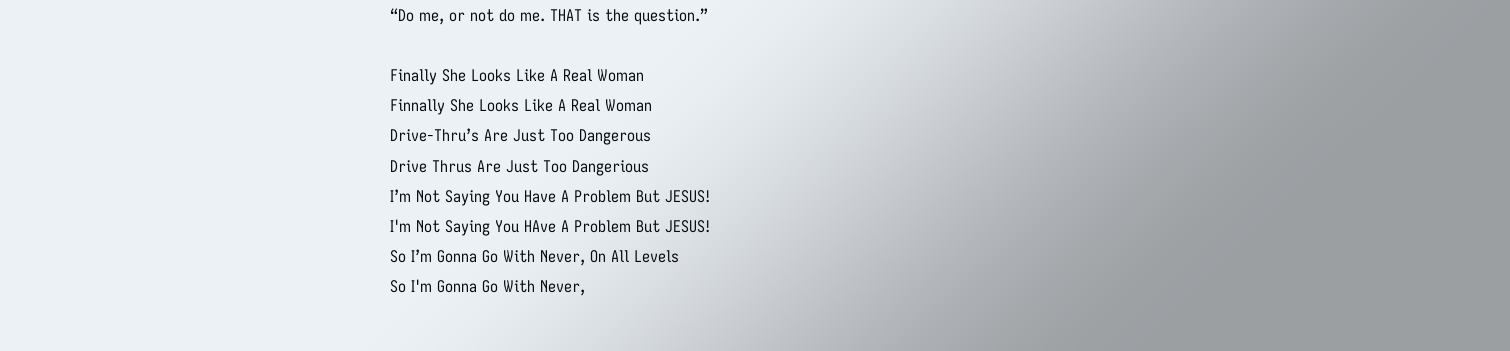“Do me, or not do me. THAT is the question.”

Finally She Looks Like A Real Woman
Finnally She Looks Like A Real Woman
Drive-Thru’s Are Just Too Dangerous
Drive Thrus Are Just Too Dangerious
I’m Not Saying You Have A Problem But JESUS!
I'm Not Saying You HAve A Problem But JESUS!
So I’m Gonna Go With Never, On All Levels
So I'm Gonna Go With Never,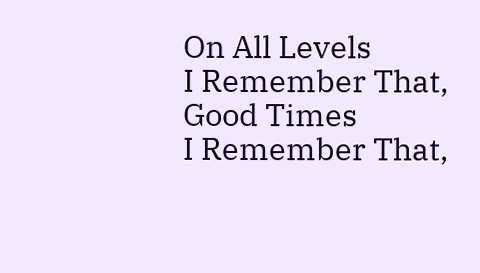On All Levels
I Remember That, Good Times
I Remember That,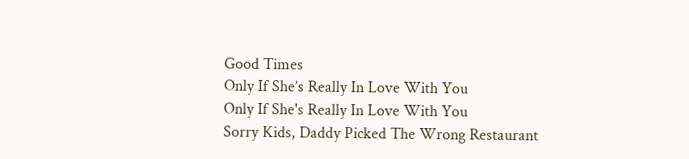Good Times
Only If She’s Really In Love With You
Only If She's Really In Love With You
Sorry Kids, Daddy Picked The Wrong Restaurant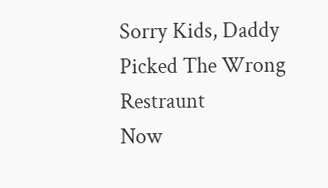Sorry Kids, Daddy Picked The Wrong Restraunt
Now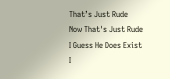That’s Just Rude
Now That's Just Rude
I Guess He Does Exist
I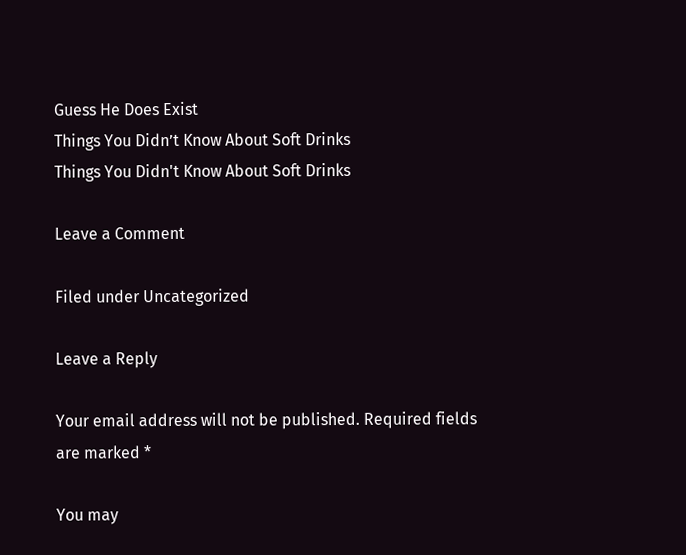Guess He Does Exist
Things You Didn’t Know About Soft Drinks
Things You Didn't Know About Soft Drinks

Leave a Comment

Filed under Uncategorized

Leave a Reply

Your email address will not be published. Required fields are marked *

You may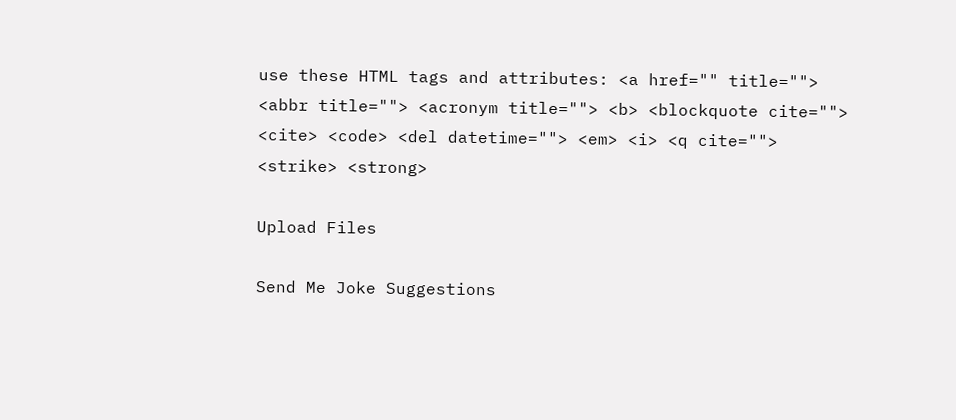use these HTML tags and attributes: <a href="" title=""> <abbr title=""> <acronym title=""> <b> <blockquote cite=""> <cite> <code> <del datetime=""> <em> <i> <q cite=""> <strike> <strong>

Upload Files

Send Me Joke Suggestions